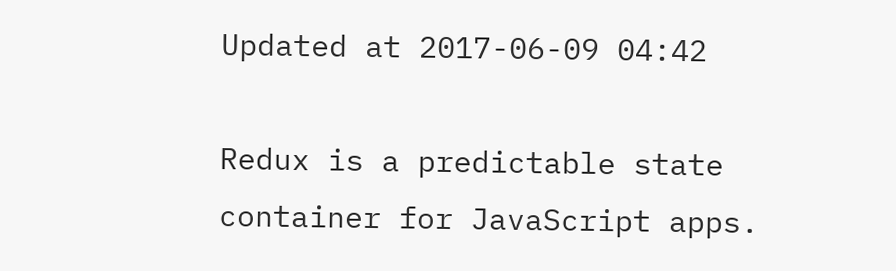Updated at 2017-06-09 04:42

Redux is a predictable state container for JavaScript apps.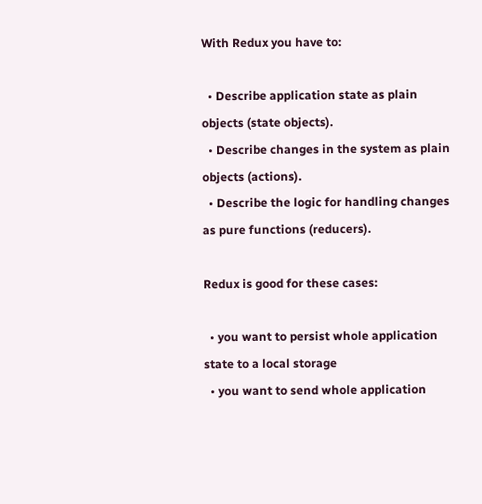With Redux you have to:

  • Describe application state as plain objects (state objects).
  • Describe changes in the system as plain objects (actions).
  • Describe the logic for handling changes as pure functions (reducers).

Redux is good for these cases:

  • you want to persist whole application state to a local storage
  • you want to send whole application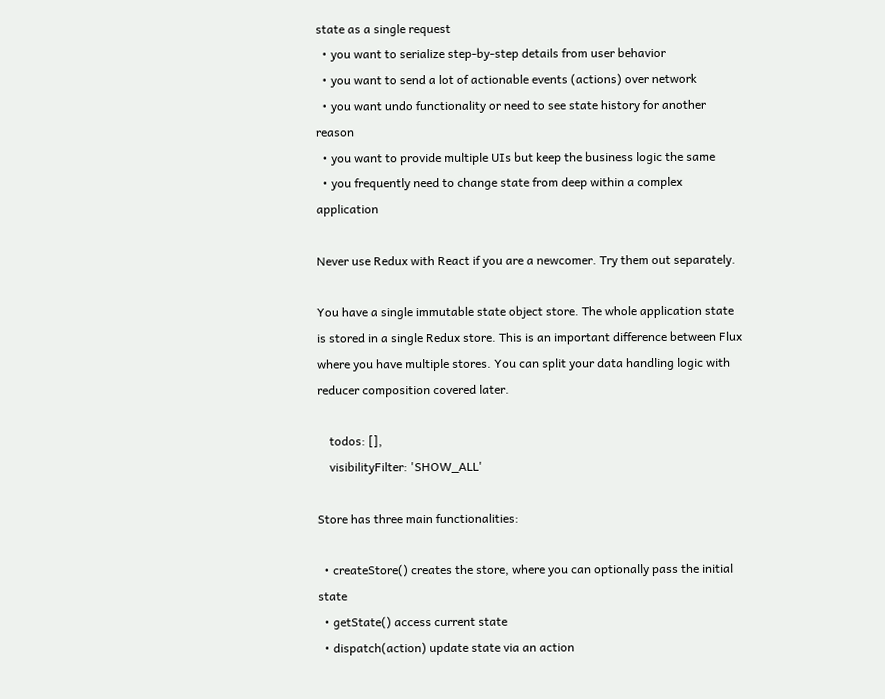state as a single request
  • you want to serialize step-by-step details from user behavior
  • you want to send a lot of actionable events (actions) over network
  • you want undo functionality or need to see state history for another reason
  • you want to provide multiple UIs but keep the business logic the same
  • you frequently need to change state from deep within a complex application

Never use Redux with React if you are a newcomer. Try them out separately.

You have a single immutable state object store. The whole application state is stored in a single Redux store. This is an important difference between Flux where you have multiple stores. You can split your data handling logic with reducer composition covered later.

    todos: [],
    visibilityFilter: 'SHOW_ALL'

Store has three main functionalities:

  • createStore() creates the store, where you can optionally pass the initial state
  • getState() access current state
  • dispatch(action) update state via an action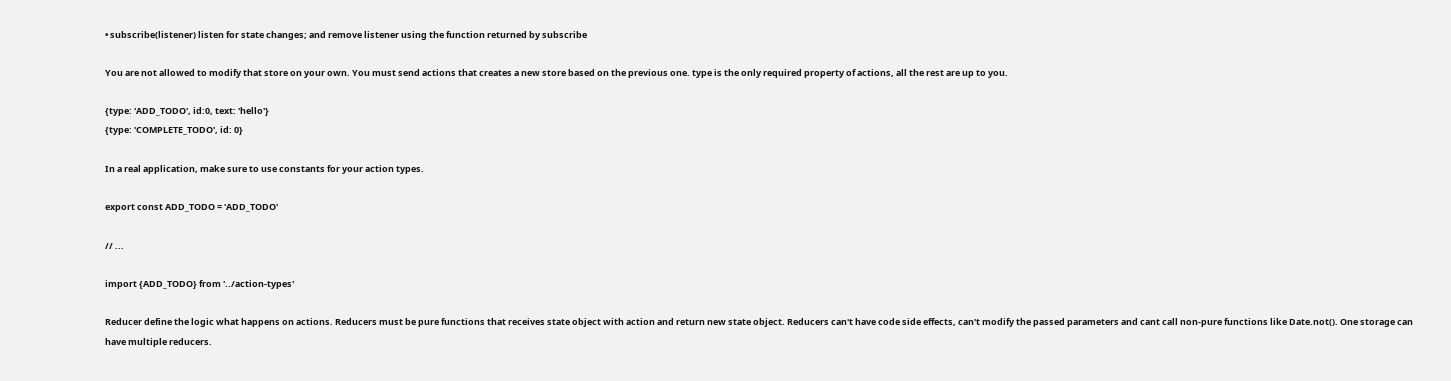• subscribe(listener) listen for state changes; and remove listener using the function returned by subscribe

You are not allowed to modify that store on your own. You must send actions that creates a new store based on the previous one. type is the only required property of actions, all the rest are up to you.

{type: 'ADD_TODO', id:0, text: 'hello'}
{type: 'COMPLETE_TODO', id: 0}

In a real application, make sure to use constants for your action types.

export const ADD_TODO = 'ADD_TODO'

// ...

import {ADD_TODO} from '../action-types'

Reducer define the logic what happens on actions. Reducers must be pure functions that receives state object with action and return new state object. Reducers can't have code side effects, can't modify the passed parameters and cant call non-pure functions like Date.not(). One storage can have multiple reducers.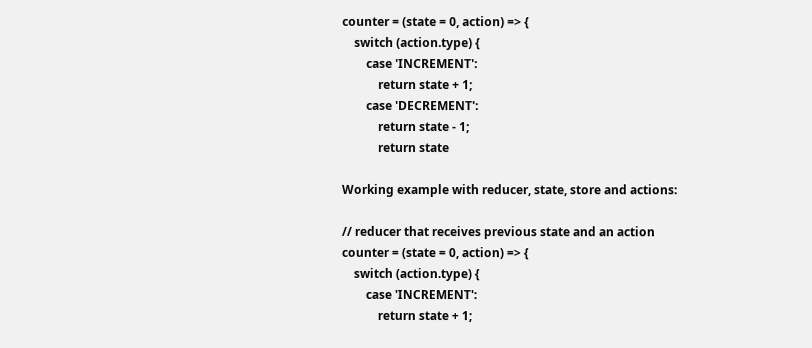counter = (state = 0, action) => {
    switch (action.type) {
        case 'INCREMENT':
            return state + 1;
        case 'DECREMENT':
            return state - 1;
            return state

Working example with reducer, state, store and actions:

// reducer that receives previous state and an action
counter = (state = 0, action) => {
    switch (action.type) {
        case 'INCREMENT':
            return state + 1;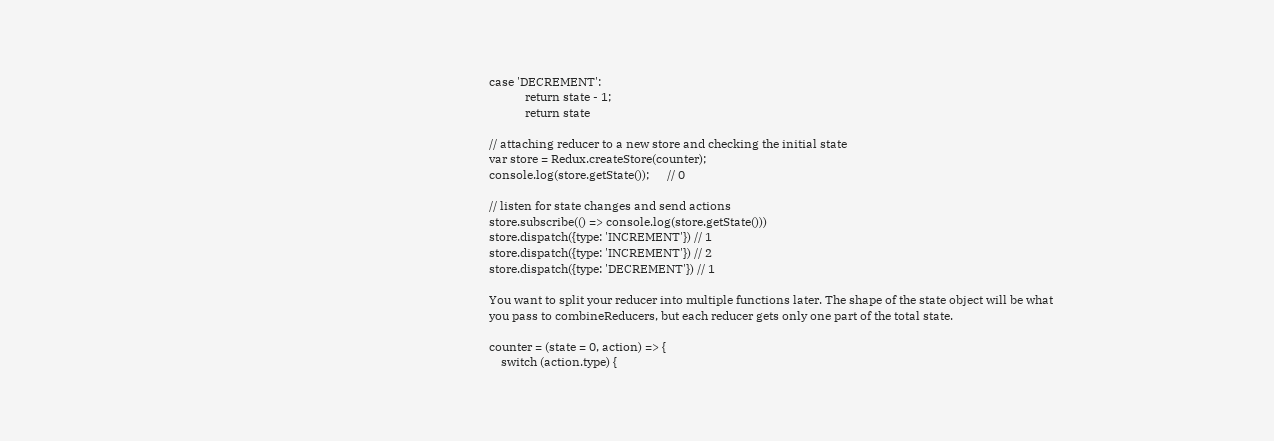case 'DECREMENT':
            return state - 1;
            return state

// attaching reducer to a new store and checking the initial state
var store = Redux.createStore(counter);
console.log(store.getState());      // 0

// listen for state changes and send actions
store.subscribe(() => console.log(store.getState()))
store.dispatch({type: 'INCREMENT'}) // 1
store.dispatch({type: 'INCREMENT'}) // 2
store.dispatch({type: 'DECREMENT'}) // 1

You want to split your reducer into multiple functions later. The shape of the state object will be what you pass to combineReducers, but each reducer gets only one part of the total state.

counter = (state = 0, action) => {
    switch (action.type) {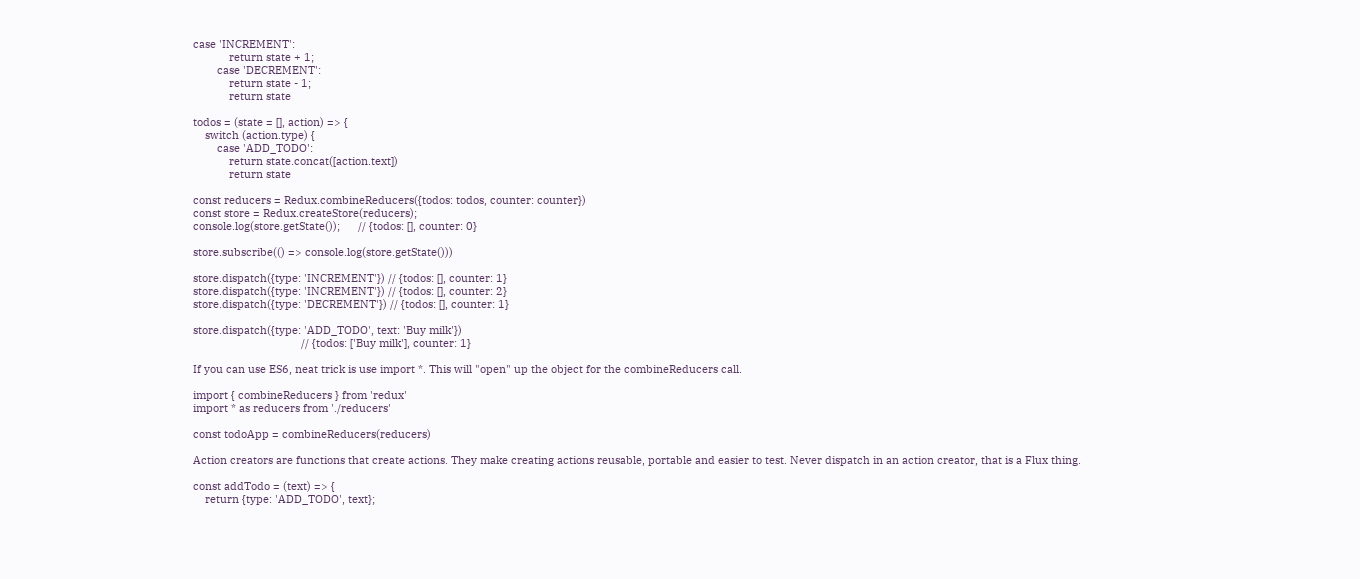case 'INCREMENT':
            return state + 1;
        case 'DECREMENT':
            return state - 1;
            return state

todos = (state = [], action) => {
    switch (action.type) {
        case 'ADD_TODO':
            return state.concat([action.text])
            return state

const reducers = Redux.combineReducers({todos: todos, counter: counter})
const store = Redux.createStore(reducers);
console.log(store.getState());      // {todos: [], counter: 0}

store.subscribe(() => console.log(store.getState()))

store.dispatch({type: 'INCREMENT'}) // {todos: [], counter: 1}
store.dispatch({type: 'INCREMENT'}) // {todos: [], counter: 2}
store.dispatch({type: 'DECREMENT'}) // {todos: [], counter: 1}

store.dispatch({type: 'ADD_TODO', text: 'Buy milk'})
                                    // {todos: ['Buy milk'], counter: 1}

If you can use ES6, neat trick is use import *. This will "open" up the object for the combineReducers call.

import { combineReducers } from 'redux'
import * as reducers from './reducers'

const todoApp = combineReducers(reducers)

Action creators are functions that create actions. They make creating actions reusable, portable and easier to test. Never dispatch in an action creator, that is a Flux thing.

const addTodo = (text) => {
    return {type: 'ADD_TODO', text};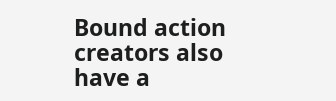Bound action creators also have a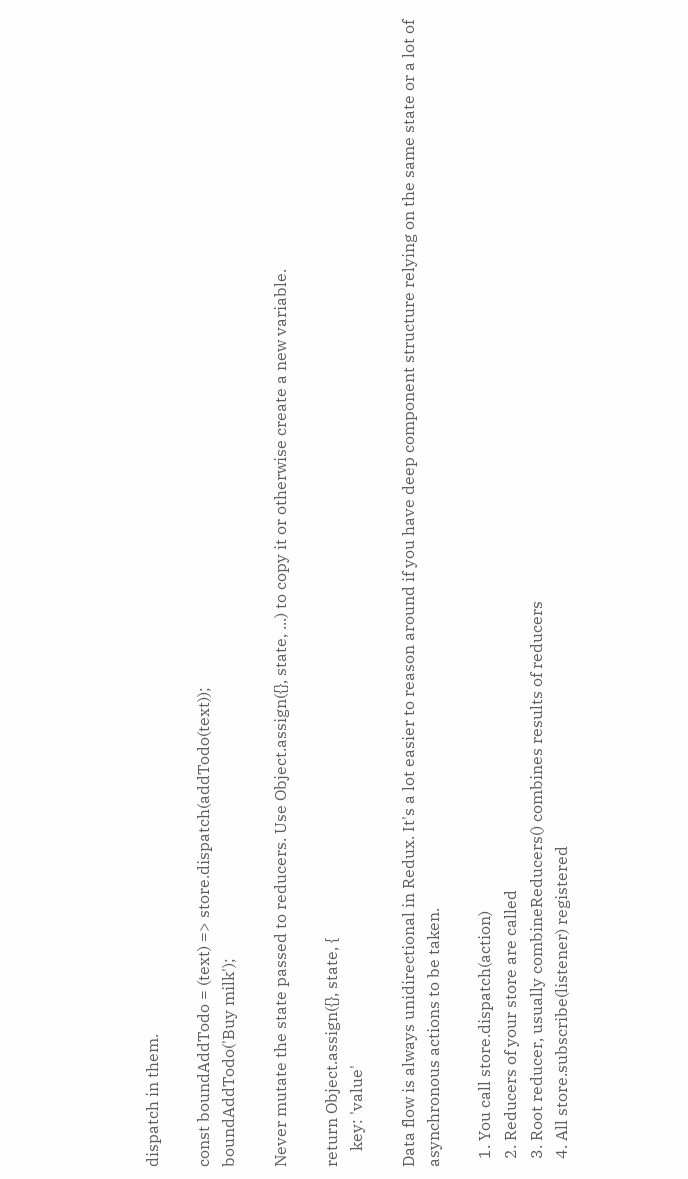dispatch in them.

const boundAddTodo = (text) => store.dispatch(addTodo(text));
boundAddTodo('Buy milk');

Never mutate the state passed to reducers. Use Object.assign({}, state, ...) to copy it or otherwise create a new variable.

return Object.assign({}, state, {
    key: 'value'

Data flow is always unidirectional in Redux. It's a lot easier to reason around if you have deep component structure relying on the same state or a lot of asynchronous actions to be taken.

  1. You call store.dispatch(action)
  2. Reducers of your store are called
  3. Root reducer, usually combineReducers() combines results of reducers
  4. All store.subscribe(listener) registered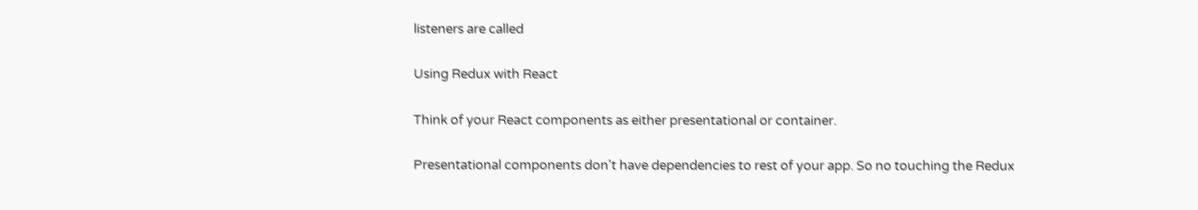listeners are called

Using Redux with React

Think of your React components as either presentational or container.

Presentational components don't have dependencies to rest of your app. So no touching the Redux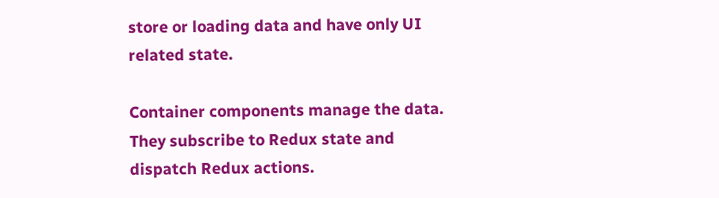store or loading data and have only UI related state.

Container components manage the data. They subscribe to Redux state and dispatch Redux actions.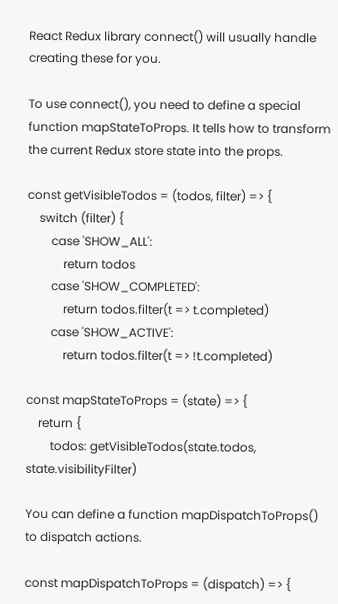React Redux library connect() will usually handle creating these for you.

To use connect(), you need to define a special function mapStateToProps. It tells how to transform the current Redux store state into the props.

const getVisibleTodos = (todos, filter) => {
    switch (filter) {
        case 'SHOW_ALL':
            return todos
        case 'SHOW_COMPLETED':
            return todos.filter(t => t.completed)
        case 'SHOW_ACTIVE':
            return todos.filter(t => !t.completed)

const mapStateToProps = (state) => {
    return {
        todos: getVisibleTodos(state.todos, state.visibilityFilter)

You can define a function mapDispatchToProps() to dispatch actions.

const mapDispatchToProps = (dispatch) => {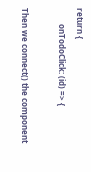return {
        onTodoClick: (id) => {

Then we connect() the component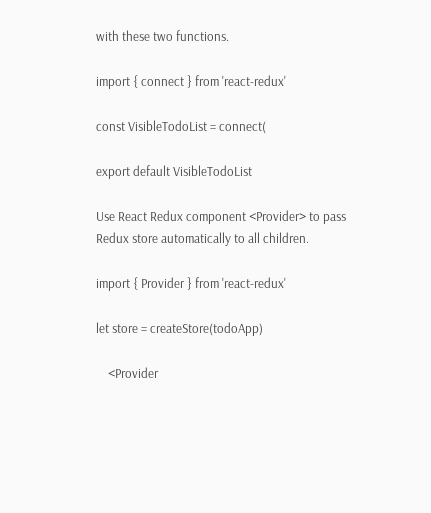with these two functions.

import { connect } from 'react-redux'

const VisibleTodoList = connect(

export default VisibleTodoList

Use React Redux component <Provider> to pass Redux store automatically to all children.

import { Provider } from 'react-redux'

let store = createStore(todoApp)

    <Provider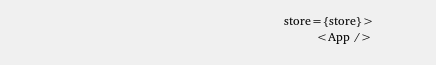store={store}>
        <App />